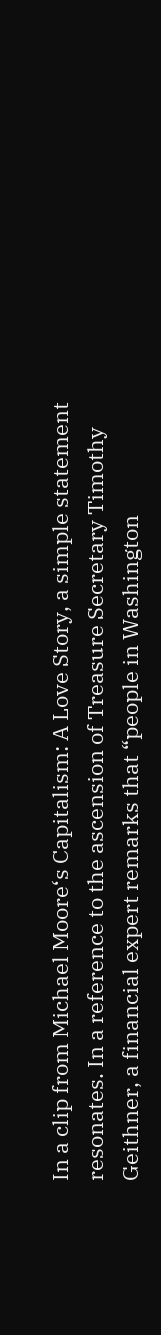In a clip from Michael Moore‘s Capitalism: A Love Story, a simple statement resonates. In a reference to the ascension of Treasure Secretary Timothy Geithner, a financial expert remarks that “people in Washington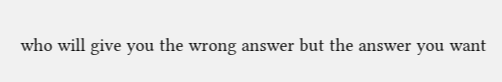who will give you the wrong answer but the answer you want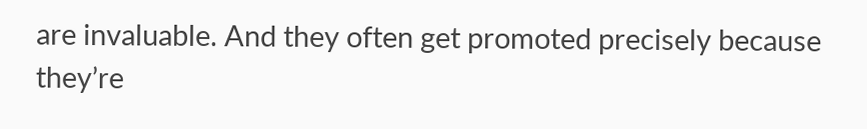are invaluable. And they often get promoted precisely because they’re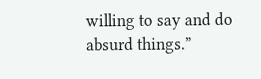willing to say and do absurd things.”